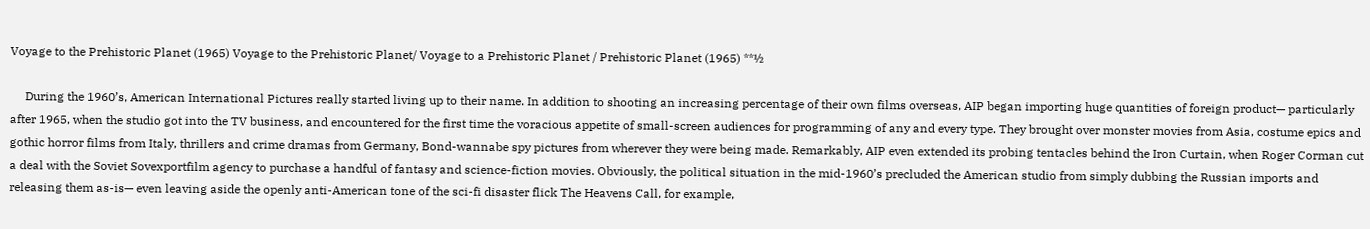Voyage to the Prehistoric Planet (1965) Voyage to the Prehistoric Planet/ Voyage to a Prehistoric Planet / Prehistoric Planet (1965) **½

     During the 1960’s, American International Pictures really started living up to their name. In addition to shooting an increasing percentage of their own films overseas, AIP began importing huge quantities of foreign product— particularly after 1965, when the studio got into the TV business, and encountered for the first time the voracious appetite of small-screen audiences for programming of any and every type. They brought over monster movies from Asia, costume epics and gothic horror films from Italy, thrillers and crime dramas from Germany, Bond-wannabe spy pictures from wherever they were being made. Remarkably, AIP even extended its probing tentacles behind the Iron Curtain, when Roger Corman cut a deal with the Soviet Sovexportfilm agency to purchase a handful of fantasy and science-fiction movies. Obviously, the political situation in the mid-1960’s precluded the American studio from simply dubbing the Russian imports and releasing them as-is— even leaving aside the openly anti-American tone of the sci-fi disaster flick The Heavens Call, for example,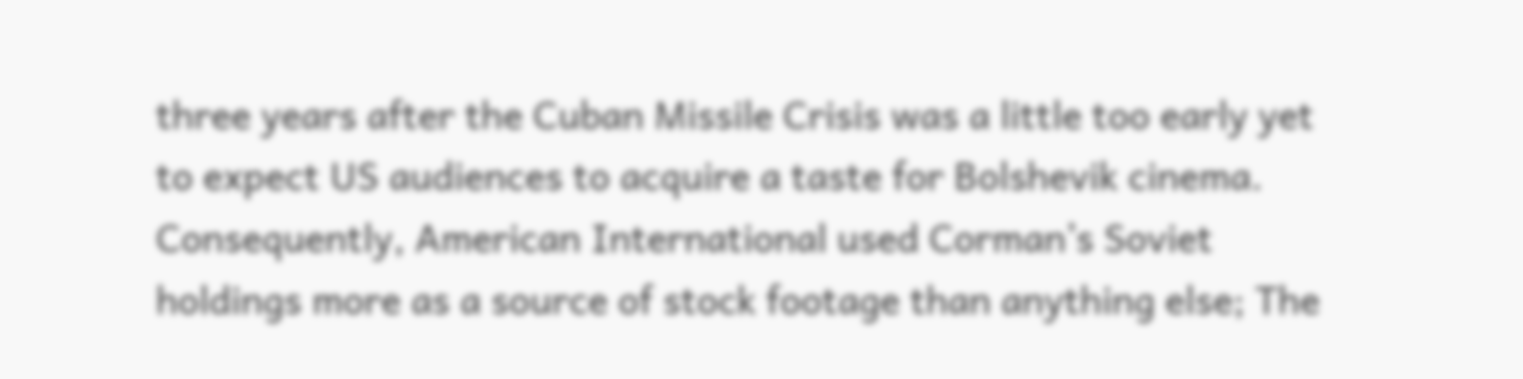three years after the Cuban Missile Crisis was a little too early yet to expect US audiences to acquire a taste for Bolshevik cinema. Consequently, American International used Corman’s Soviet holdings more as a source of stock footage than anything else; The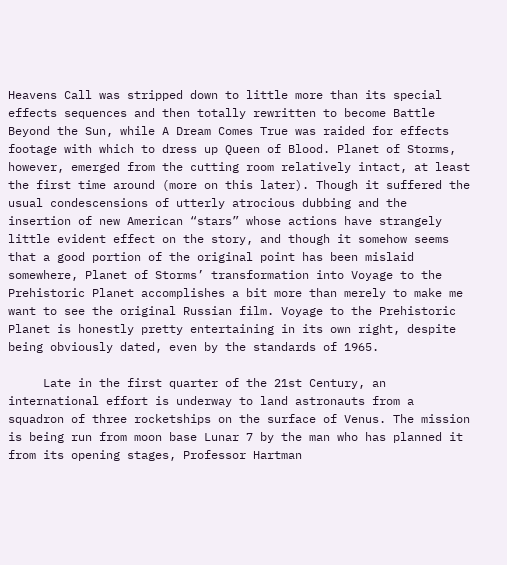Heavens Call was stripped down to little more than its special effects sequences and then totally rewritten to become Battle Beyond the Sun, while A Dream Comes True was raided for effects footage with which to dress up Queen of Blood. Planet of Storms, however, emerged from the cutting room relatively intact, at least the first time around (more on this later). Though it suffered the usual condescensions of utterly atrocious dubbing and the insertion of new American “stars” whose actions have strangely little evident effect on the story, and though it somehow seems that a good portion of the original point has been mislaid somewhere, Planet of Storms’ transformation into Voyage to the Prehistoric Planet accomplishes a bit more than merely to make me want to see the original Russian film. Voyage to the Prehistoric Planet is honestly pretty entertaining in its own right, despite being obviously dated, even by the standards of 1965.

     Late in the first quarter of the 21st Century, an international effort is underway to land astronauts from a squadron of three rocketships on the surface of Venus. The mission is being run from moon base Lunar 7 by the man who has planned it from its opening stages, Professor Hartman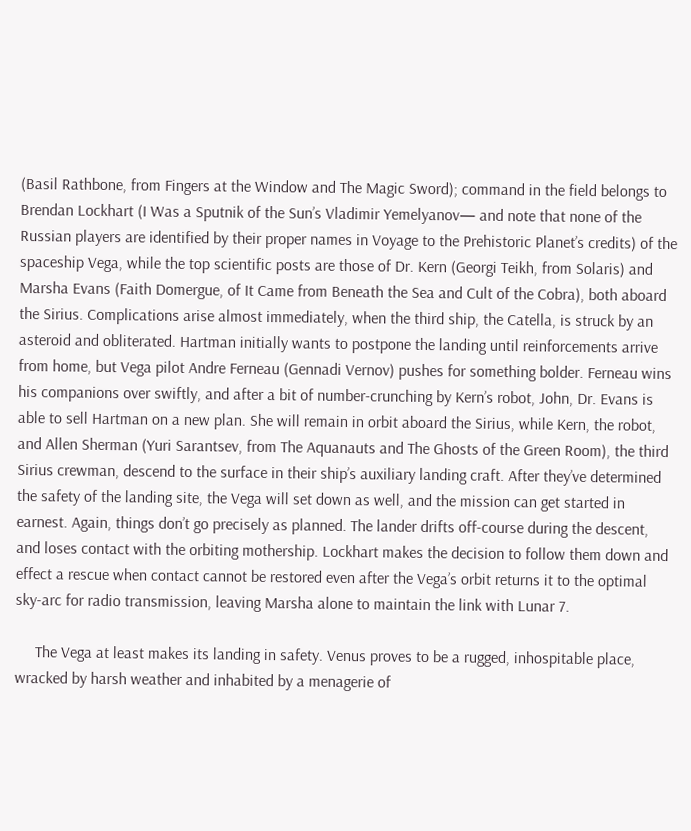(Basil Rathbone, from Fingers at the Window and The Magic Sword); command in the field belongs to Brendan Lockhart (I Was a Sputnik of the Sun’s Vladimir Yemelyanov— and note that none of the Russian players are identified by their proper names in Voyage to the Prehistoric Planet’s credits) of the spaceship Vega, while the top scientific posts are those of Dr. Kern (Georgi Teikh, from Solaris) and Marsha Evans (Faith Domergue, of It Came from Beneath the Sea and Cult of the Cobra), both aboard the Sirius. Complications arise almost immediately, when the third ship, the Catella, is struck by an asteroid and obliterated. Hartman initially wants to postpone the landing until reinforcements arrive from home, but Vega pilot Andre Ferneau (Gennadi Vernov) pushes for something bolder. Ferneau wins his companions over swiftly, and after a bit of number-crunching by Kern’s robot, John, Dr. Evans is able to sell Hartman on a new plan. She will remain in orbit aboard the Sirius, while Kern, the robot, and Allen Sherman (Yuri Sarantsev, from The Aquanauts and The Ghosts of the Green Room), the third Sirius crewman, descend to the surface in their ship’s auxiliary landing craft. After they’ve determined the safety of the landing site, the Vega will set down as well, and the mission can get started in earnest. Again, things don’t go precisely as planned. The lander drifts off-course during the descent, and loses contact with the orbiting mothership. Lockhart makes the decision to follow them down and effect a rescue when contact cannot be restored even after the Vega’s orbit returns it to the optimal sky-arc for radio transmission, leaving Marsha alone to maintain the link with Lunar 7.

     The Vega at least makes its landing in safety. Venus proves to be a rugged, inhospitable place, wracked by harsh weather and inhabited by a menagerie of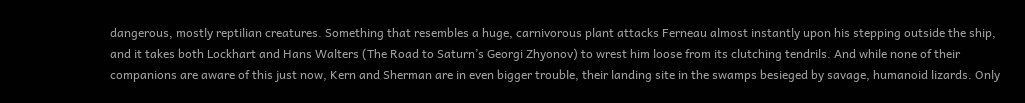dangerous, mostly reptilian creatures. Something that resembles a huge, carnivorous plant attacks Ferneau almost instantly upon his stepping outside the ship, and it takes both Lockhart and Hans Walters (The Road to Saturn’s Georgi Zhyonov) to wrest him loose from its clutching tendrils. And while none of their companions are aware of this just now, Kern and Sherman are in even bigger trouble, their landing site in the swamps besieged by savage, humanoid lizards. Only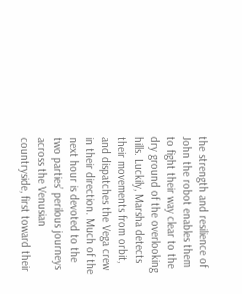the strength and resilience of John the robot enables them to fight their way clear to the dry ground of the overlooking hills. Luckily, Marsha detects their movements from orbit, and dispatches the Vega crew in their direction. Much of the next hour is devoted to the two parties’ perilous journeys across the Venusian countryside, first toward their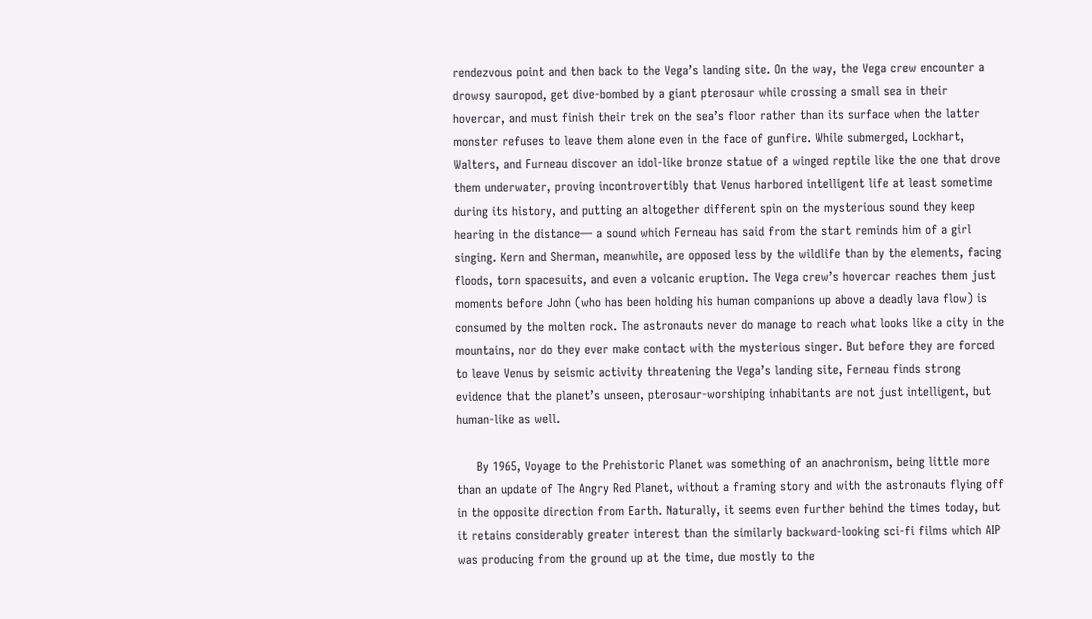rendezvous point and then back to the Vega’s landing site. On the way, the Vega crew encounter a drowsy sauropod, get dive-bombed by a giant pterosaur while crossing a small sea in their hovercar, and must finish their trek on the sea’s floor rather than its surface when the latter monster refuses to leave them alone even in the face of gunfire. While submerged, Lockhart, Walters, and Furneau discover an idol-like bronze statue of a winged reptile like the one that drove them underwater, proving incontrovertibly that Venus harbored intelligent life at least sometime during its history, and putting an altogether different spin on the mysterious sound they keep hearing in the distance— a sound which Ferneau has said from the start reminds him of a girl singing. Kern and Sherman, meanwhile, are opposed less by the wildlife than by the elements, facing floods, torn spacesuits, and even a volcanic eruption. The Vega crew’s hovercar reaches them just moments before John (who has been holding his human companions up above a deadly lava flow) is consumed by the molten rock. The astronauts never do manage to reach what looks like a city in the mountains, nor do they ever make contact with the mysterious singer. But before they are forced to leave Venus by seismic activity threatening the Vega’s landing site, Ferneau finds strong evidence that the planet’s unseen, pterosaur-worshiping inhabitants are not just intelligent, but human-like as well.

     By 1965, Voyage to the Prehistoric Planet was something of an anachronism, being little more than an update of The Angry Red Planet, without a framing story and with the astronauts flying off in the opposite direction from Earth. Naturally, it seems even further behind the times today, but it retains considerably greater interest than the similarly backward-looking sci-fi films which AIP was producing from the ground up at the time, due mostly to the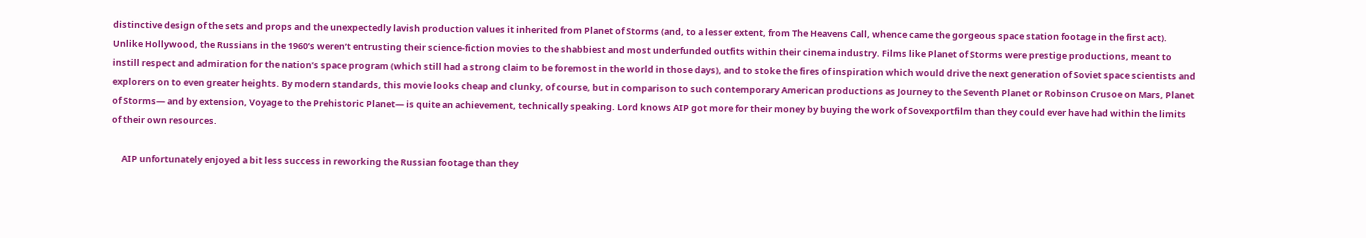distinctive design of the sets and props and the unexpectedly lavish production values it inherited from Planet of Storms (and, to a lesser extent, from The Heavens Call, whence came the gorgeous space station footage in the first act). Unlike Hollywood, the Russians in the 1960’s weren’t entrusting their science-fiction movies to the shabbiest and most underfunded outfits within their cinema industry. Films like Planet of Storms were prestige productions, meant to instill respect and admiration for the nation’s space program (which still had a strong claim to be foremost in the world in those days), and to stoke the fires of inspiration which would drive the next generation of Soviet space scientists and explorers on to even greater heights. By modern standards, this movie looks cheap and clunky, of course, but in comparison to such contemporary American productions as Journey to the Seventh Planet or Robinson Crusoe on Mars, Planet of Storms— and by extension, Voyage to the Prehistoric Planet— is quite an achievement, technically speaking. Lord knows AIP got more for their money by buying the work of Sovexportfilm than they could ever have had within the limits of their own resources.

     AIP unfortunately enjoyed a bit less success in reworking the Russian footage than they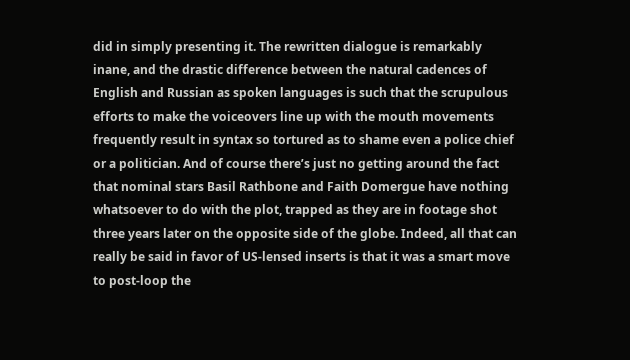did in simply presenting it. The rewritten dialogue is remarkably inane, and the drastic difference between the natural cadences of English and Russian as spoken languages is such that the scrupulous efforts to make the voiceovers line up with the mouth movements frequently result in syntax so tortured as to shame even a police chief or a politician. And of course there’s just no getting around the fact that nominal stars Basil Rathbone and Faith Domergue have nothing whatsoever to do with the plot, trapped as they are in footage shot three years later on the opposite side of the globe. Indeed, all that can really be said in favor of US-lensed inserts is that it was a smart move to post-loop the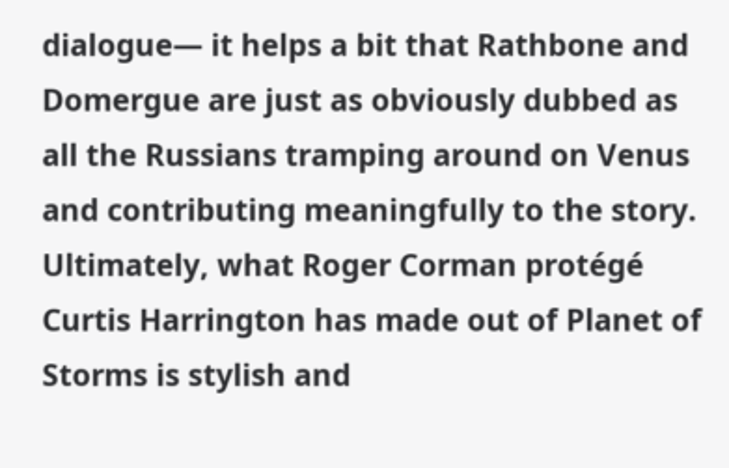dialogue— it helps a bit that Rathbone and Domergue are just as obviously dubbed as all the Russians tramping around on Venus and contributing meaningfully to the story. Ultimately, what Roger Corman protégé Curtis Harrington has made out of Planet of Storms is stylish and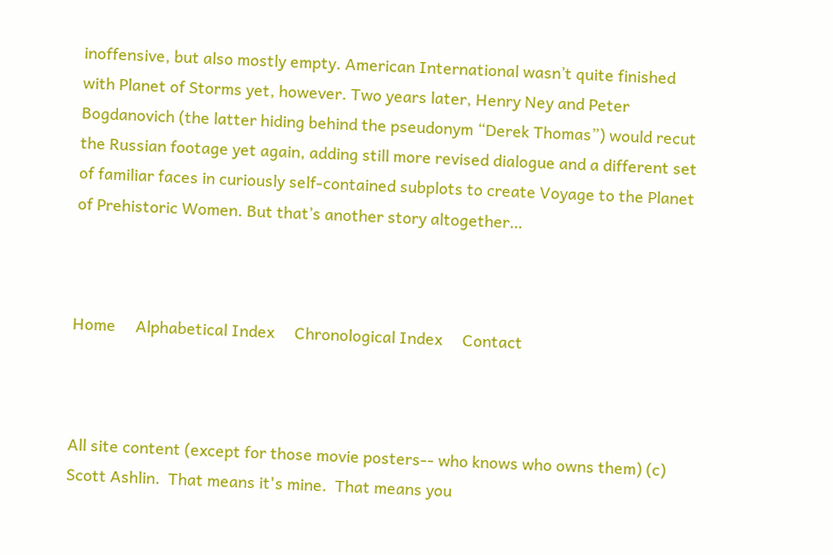inoffensive, but also mostly empty. American International wasn’t quite finished with Planet of Storms yet, however. Two years later, Henry Ney and Peter Bogdanovich (the latter hiding behind the pseudonym “Derek Thomas”) would recut the Russian footage yet again, adding still more revised dialogue and a different set of familiar faces in curiously self-contained subplots to create Voyage to the Planet of Prehistoric Women. But that’s another story altogether…



Home     Alphabetical Index     Chronological Index     Contact



All site content (except for those movie posters-- who knows who owns them) (c) Scott Ashlin.  That means it's mine.  That means you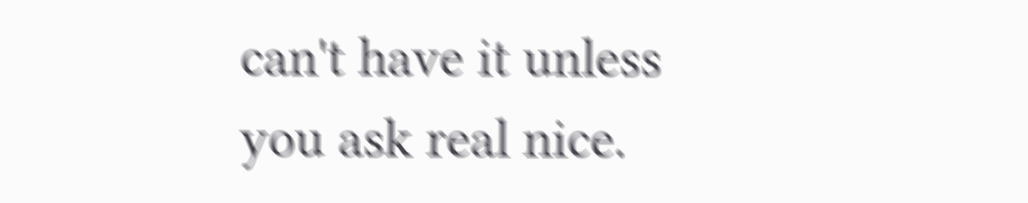can't have it unless you ask real nice.